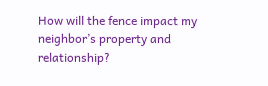How will the fence impact my neighbor’s property and relationship?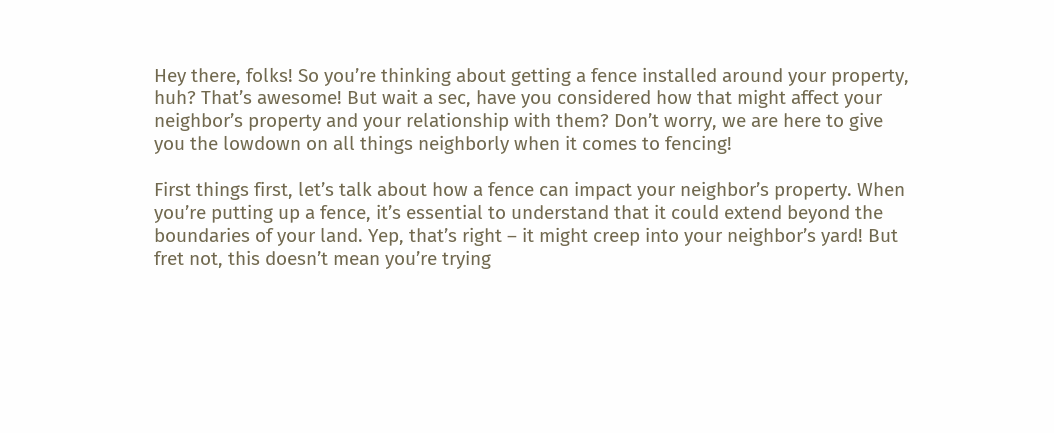Hey there, folks! So you’re thinking about getting a fence installed around your property, huh? That’s awesome! But wait a sec, have you considered how that might affect your neighbor’s property and your relationship with them? Don’t worry, we are here to give you the lowdown on all things neighborly when it comes to fencing!

First things first, let’s talk about how a fence can impact your neighbor’s property. When you’re putting up a fence, it’s essential to understand that it could extend beyond the boundaries of your land. Yep, that’s right – it might creep into your neighbor’s yard! But fret not, this doesn’t mean you’re trying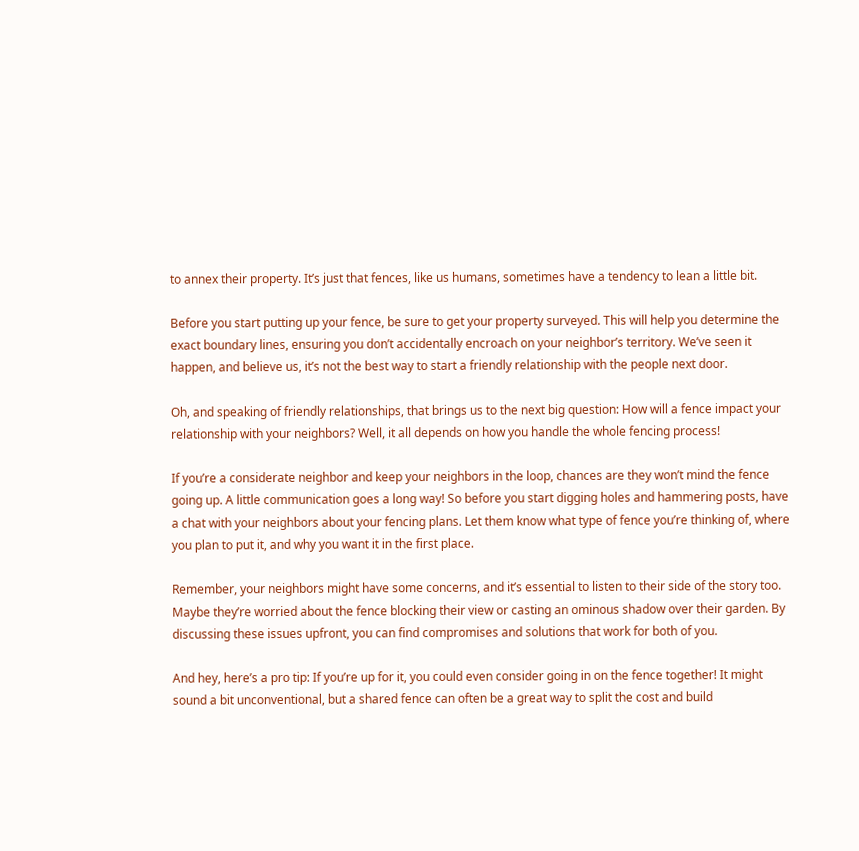to annex their property. It’s just that fences, like us humans, sometimes have a tendency to lean a little bit.

Before you start putting up your fence, be sure to get your property surveyed. This will help you determine the exact boundary lines, ensuring you don’t accidentally encroach on your neighbor’s territory. We’ve seen it happen, and believe us, it’s not the best way to start a friendly relationship with the people next door.

Oh, and speaking of friendly relationships, that brings us to the next big question: How will a fence impact your relationship with your neighbors? Well, it all depends on how you handle the whole fencing process!

If you’re a considerate neighbor and keep your neighbors in the loop, chances are they won’t mind the fence going up. A little communication goes a long way! So before you start digging holes and hammering posts, have a chat with your neighbors about your fencing plans. Let them know what type of fence you’re thinking of, where you plan to put it, and why you want it in the first place.

Remember, your neighbors might have some concerns, and it’s essential to listen to their side of the story too. Maybe they’re worried about the fence blocking their view or casting an ominous shadow over their garden. By discussing these issues upfront, you can find compromises and solutions that work for both of you.

And hey, here’s a pro tip: If you’re up for it, you could even consider going in on the fence together! It might sound a bit unconventional, but a shared fence can often be a great way to split the cost and build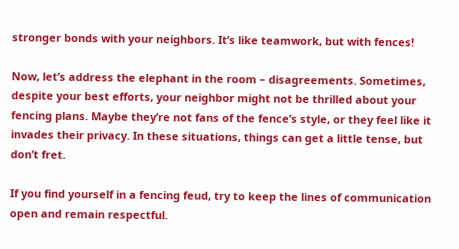stronger bonds with your neighbors. It’s like teamwork, but with fences!

Now, let’s address the elephant in the room – disagreements. Sometimes, despite your best efforts, your neighbor might not be thrilled about your fencing plans. Maybe they’re not fans of the fence’s style, or they feel like it invades their privacy. In these situations, things can get a little tense, but don’t fret.

If you find yourself in a fencing feud, try to keep the lines of communication open and remain respectful.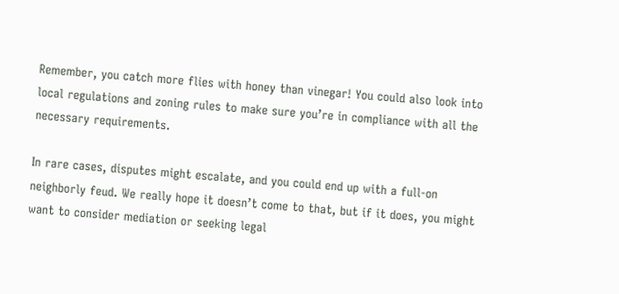Remember, you catch more flies with honey than vinegar! You could also look into local regulations and zoning rules to make sure you’re in compliance with all the necessary requirements.

In rare cases, disputes might escalate, and you could end up with a full-on neighborly feud. We really hope it doesn’t come to that, but if it does, you might want to consider mediation or seeking legal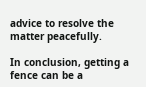advice to resolve the matter peacefully.

In conclusion, getting a fence can be a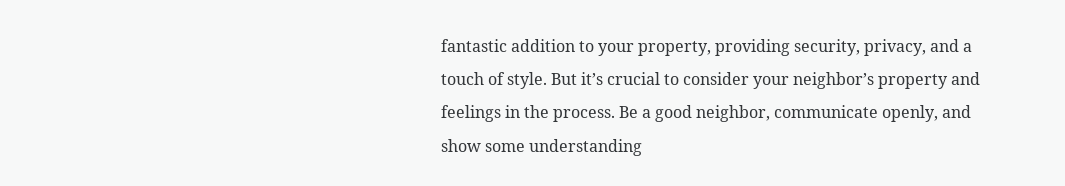fantastic addition to your property, providing security, privacy, and a touch of style. But it’s crucial to consider your neighbor’s property and feelings in the process. Be a good neighbor, communicate openly, and show some understanding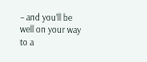– and you’ll be well on your way to a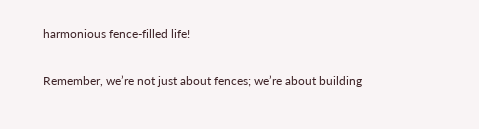harmonious fence-filled life!

Remember, we’re not just about fences; we’re about building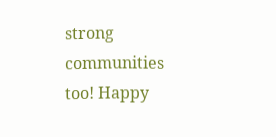strong communities too! Happy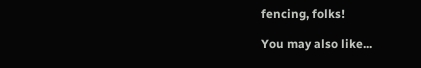fencing, folks!

You may also like...